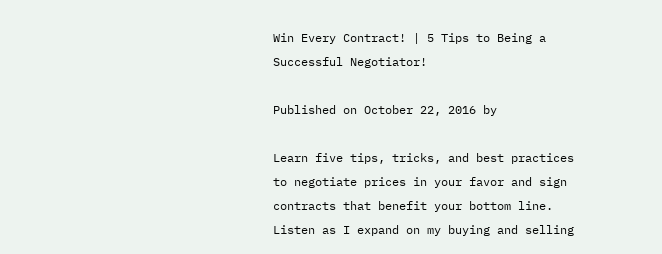Win Every Contract! | 5 Tips to Being a Successful Negotiator!

Published on October 22, 2016 by

Learn five tips, tricks, and best practices to negotiate prices in your favor and sign contracts that benefit your bottom line.  Listen as I expand on my buying and selling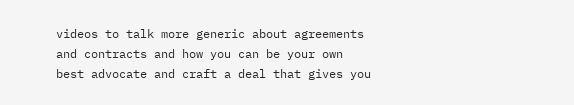videos to talk more generic about agreements and contracts and how you can be your own best advocate and craft a deal that gives you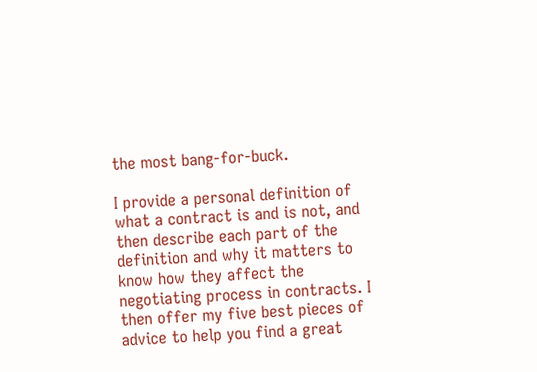the most bang-for-buck.

I provide a personal definition of what a contract is and is not, and then describe each part of the definition and why it matters to know how they affect the negotiating process in contracts. I then offer my five best pieces of advice to help you find a great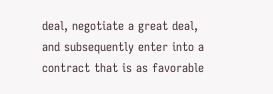deal, negotiate a great deal, and subsequently enter into a contract that is as favorable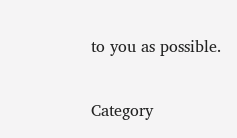to you as possible.

Category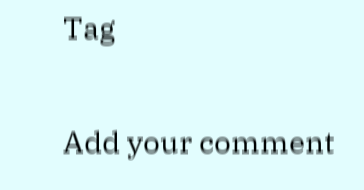Tag

Add your comment